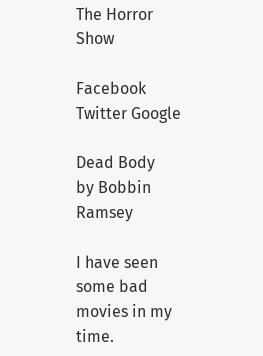The Horror Show

Facebook Twitter Google

Dead Body
by Bobbin Ramsey

I have seen some bad movies in my time.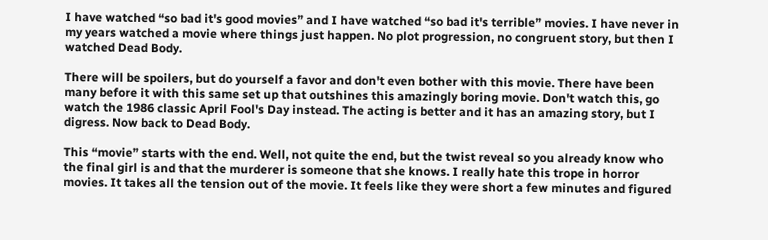I have watched “so bad it's good movies” and I have watched “so bad it's terrible” movies. I have never in my years watched a movie where things just happen. No plot progression, no congruent story, but then I watched Dead Body.

There will be spoilers, but do yourself a favor and don't even bother with this movie. There have been many before it with this same set up that outshines this amazingly boring movie. Don't watch this, go watch the 1986 classic April Fool's Day instead. The acting is better and it has an amazing story, but I digress. Now back to Dead Body.

This “movie” starts with the end. Well, not quite the end, but the twist reveal so you already know who the final girl is and that the murderer is someone that she knows. I really hate this trope in horror movies. It takes all the tension out of the movie. It feels like they were short a few minutes and figured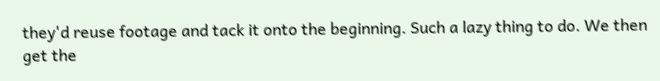they'd reuse footage and tack it onto the beginning. Such a lazy thing to do. We then get the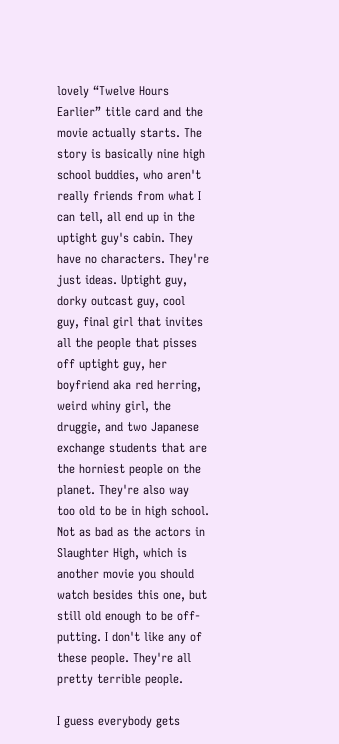lovely “Twelve Hours Earlier” title card and the movie actually starts. The story is basically nine high school buddies, who aren't really friends from what I can tell, all end up in the uptight guy's cabin. They have no characters. They're just ideas. Uptight guy, dorky outcast guy, cool guy, final girl that invites all the people that pisses off uptight guy, her boyfriend aka red herring, weird whiny girl, the druggie, and two Japanese exchange students that are the horniest people on the planet. They're also way too old to be in high school. Not as bad as the actors in Slaughter High, which is another movie you should watch besides this one, but still old enough to be off-putting. I don't like any of these people. They're all pretty terrible people.

I guess everybody gets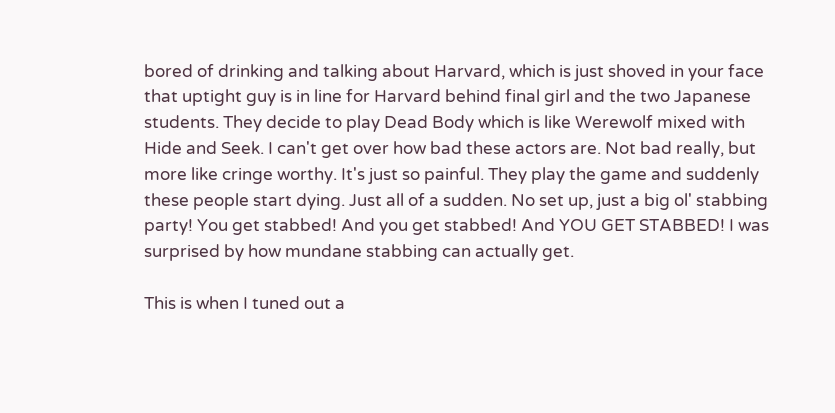bored of drinking and talking about Harvard, which is just shoved in your face that uptight guy is in line for Harvard behind final girl and the two Japanese students. They decide to play Dead Body which is like Werewolf mixed with Hide and Seek. I can't get over how bad these actors are. Not bad really, but more like cringe worthy. It's just so painful. They play the game and suddenly these people start dying. Just all of a sudden. No set up, just a big ol' stabbing party! You get stabbed! And you get stabbed! And YOU GET STABBED! I was surprised by how mundane stabbing can actually get.

This is when I tuned out a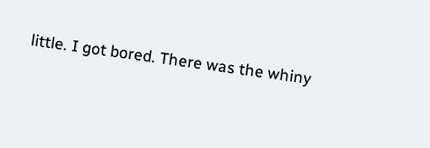little. I got bored. There was the whiny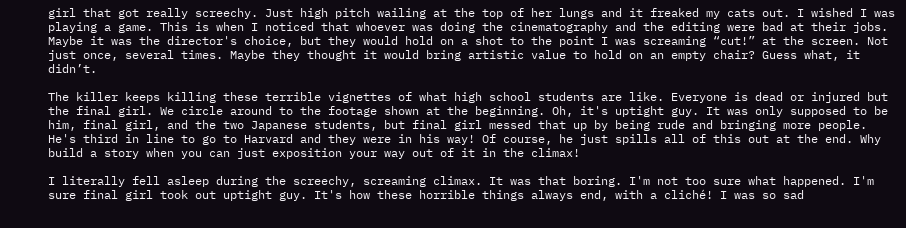girl that got really screechy. Just high pitch wailing at the top of her lungs and it freaked my cats out. I wished I was playing a game. This is when I noticed that whoever was doing the cinematography and the editing were bad at their jobs. Maybe it was the director's choice, but they would hold on a shot to the point I was screaming “cut!” at the screen. Not just once, several times. Maybe they thought it would bring artistic value to hold on an empty chair? Guess what, it didn’t.

The killer keeps killing these terrible vignettes of what high school students are like. Everyone is dead or injured but the final girl. We circle around to the footage shown at the beginning. Oh, it's uptight guy. It was only supposed to be him, final girl, and the two Japanese students, but final girl messed that up by being rude and bringing more people. He's third in line to go to Harvard and they were in his way! Of course, he just spills all of this out at the end. Why build a story when you can just exposition your way out of it in the climax!

I literally fell asleep during the screechy, screaming climax. It was that boring. I'm not too sure what happened. I'm sure final girl took out uptight guy. It's how these horrible things always end, with a cliché! I was so sad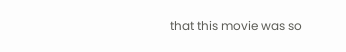that this movie was so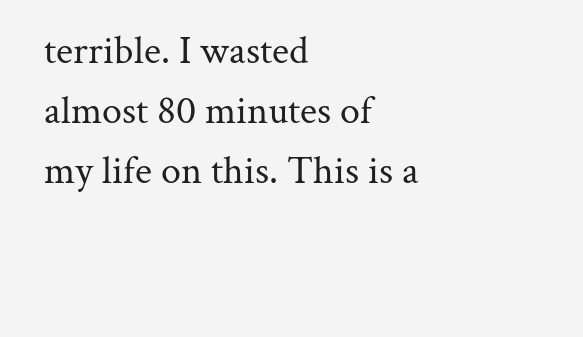terrible. I wasted almost 80 minutes of my life on this. This is a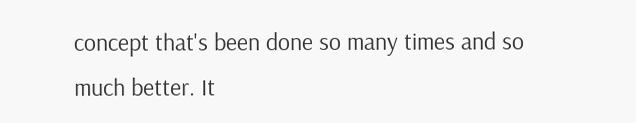concept that's been done so many times and so much better. It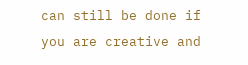can still be done if you are creative and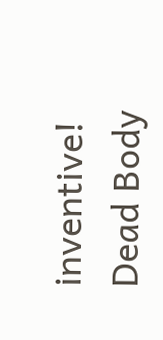inventive! Dead Body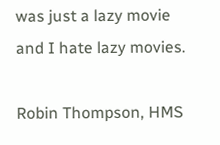was just a lazy movie and I hate lazy movies.

Robin Thompson, HMS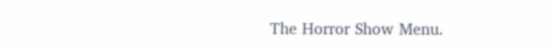The Horror Show Menu.